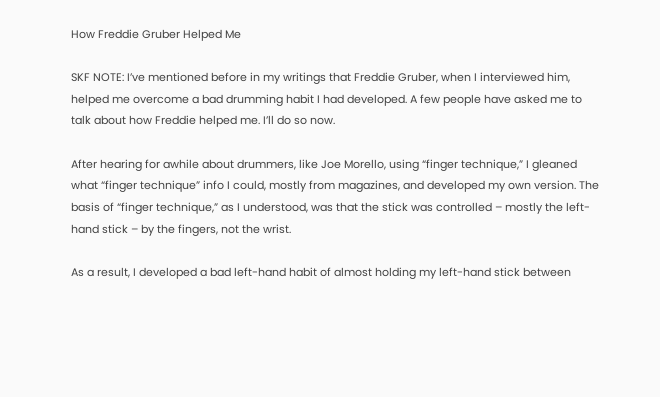How Freddie Gruber Helped Me

SKF NOTE: I’ve mentioned before in my writings that Freddie Gruber, when I interviewed him, helped me overcome a bad drumming habit I had developed. A few people have asked me to talk about how Freddie helped me. I’ll do so now.

After hearing for awhile about drummers, like Joe Morello, using “finger technique,” I gleaned what “finger technique” info I could, mostly from magazines, and developed my own version. The basis of “finger technique,” as I understood, was that the stick was controlled – mostly the left-hand stick – by the fingers, not the wrist.

As a result, I developed a bad left-hand habit of almost holding my left-hand stick between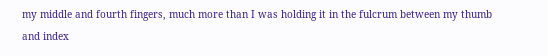my middle and fourth fingers, much more than I was holding it in the fulcrum between my thumb and index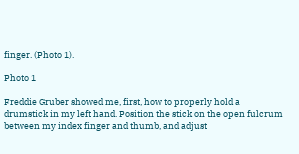finger. (Photo 1).

Photo 1

Freddie Gruber showed me, first, how to properly hold a drumstick in my left hand. Position the stick on the open fulcrum between my index finger and thumb, and adjust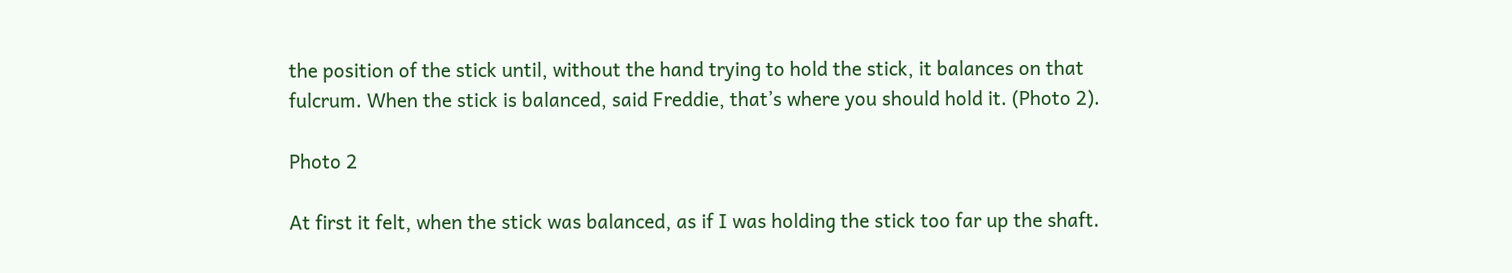the position of the stick until, without the hand trying to hold the stick, it balances on that fulcrum. When the stick is balanced, said Freddie, that’s where you should hold it. (Photo 2).

Photo 2

At first it felt, when the stick was balanced, as if I was holding the stick too far up the shaft.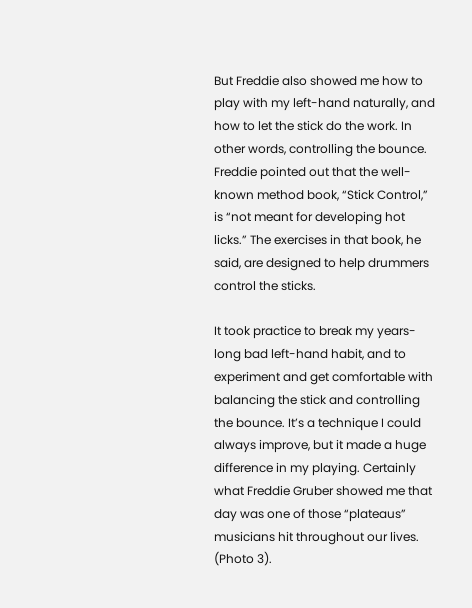But Freddie also showed me how to play with my left-hand naturally, and how to let the stick do the work. In other words, controlling the bounce. Freddie pointed out that the well-known method book, “Stick Control,” is “not meant for developing hot licks.” The exercises in that book, he said, are designed to help drummers control the sticks.

It took practice to break my years-long bad left-hand habit, and to experiment and get comfortable with balancing the stick and controlling the bounce. It’s a technique I could always improve, but it made a huge difference in my playing. Certainly what Freddie Gruber showed me that day was one of those “plateaus” musicians hit throughout our lives. (Photo 3).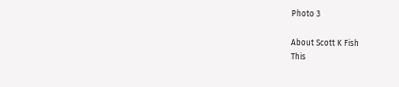Photo 3

About Scott K Fish
This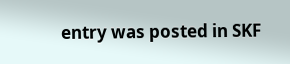entry was posted in SKF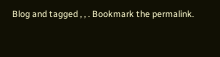Blog and tagged , , . Bookmark the permalink.